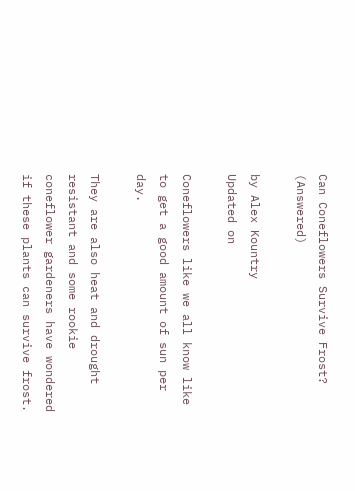Can Coneflowers Survive Frost? (Answered)

by Alex Kountry
Updated on

Coneflowers like we all know like to get a good amount of sun per day.

They are also heat and drought resistant and some rookie coneflower gardeners have wondered if these plants can survive frost.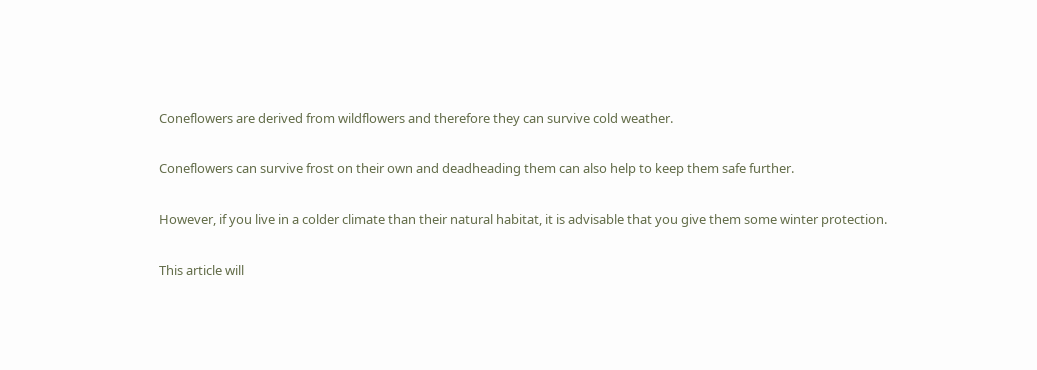Coneflowers are derived from wildflowers and therefore they can survive cold weather.

Coneflowers can survive frost on their own and deadheading them can also help to keep them safe further.

However, if you live in a colder climate than their natural habitat, it is advisable that you give them some winter protection.

This article will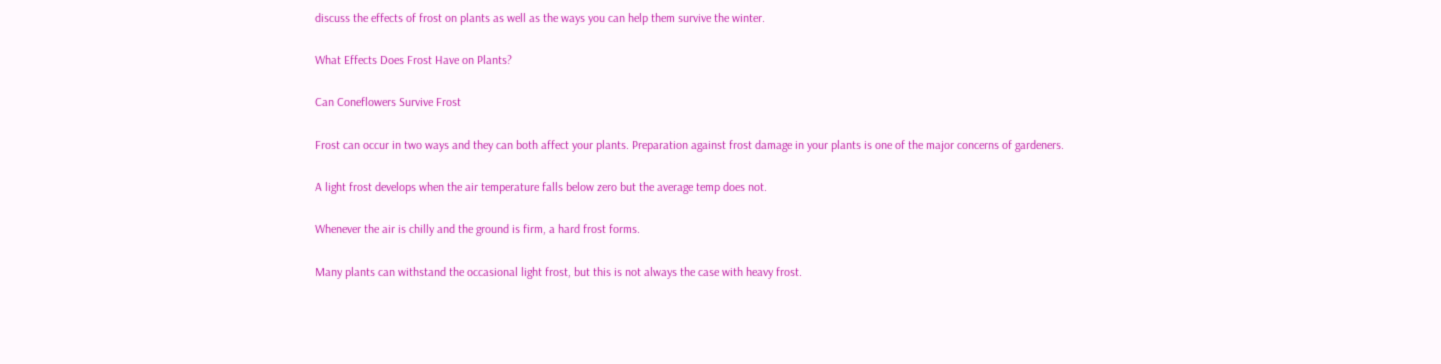discuss the effects of frost on plants as well as the ways you can help them survive the winter.

What Effects Does Frost Have on Plants?

Can Coneflowers Survive Frost

Frost can occur in two ways and they can both affect your plants. Preparation against frost damage in your plants is one of the major concerns of gardeners.

A light frost develops when the air temperature falls below zero but the average temp does not.

Whenever the air is chilly and the ground is firm, a hard frost forms.

Many plants can withstand the occasional light frost, but this is not always the case with heavy frost.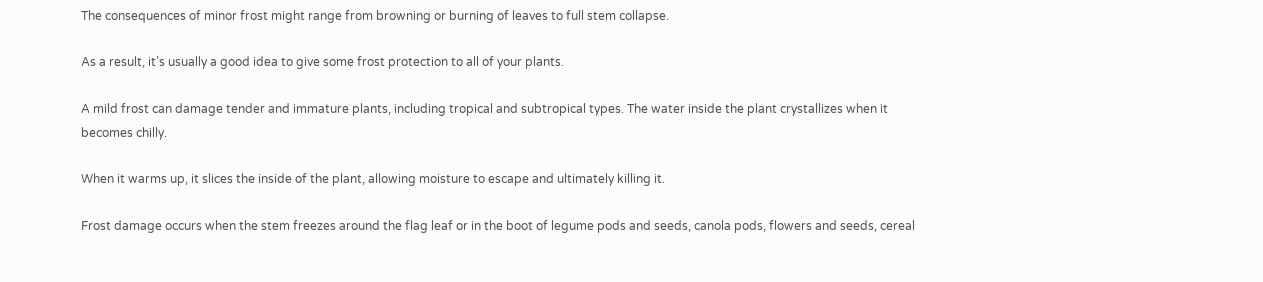The consequences of minor frost might range from browning or burning of leaves to full stem collapse.

As a result, it’s usually a good idea to give some frost protection to all of your plants.

A mild frost can damage tender and immature plants, including tropical and subtropical types. The water inside the plant crystallizes when it becomes chilly.

When it warms up, it slices the inside of the plant, allowing moisture to escape and ultimately killing it.

Frost damage occurs when the stem freezes around the flag leaf or in the boot of legume pods and seeds, canola pods, flowers and seeds, cereal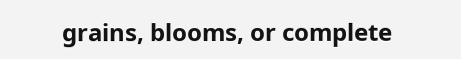grains, blooms, or complete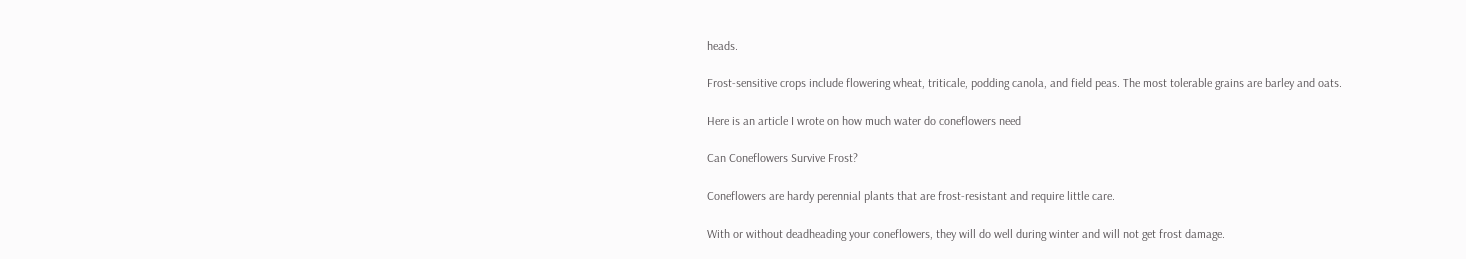heads.

Frost-sensitive crops include flowering wheat, triticale, podding canola, and field peas. The most tolerable grains are barley and oats.

Here is an article I wrote on how much water do coneflowers need

Can Coneflowers Survive Frost?

Coneflowers are hardy perennial plants that are frost-resistant and require little care.

With or without deadheading your coneflowers, they will do well during winter and will not get frost damage.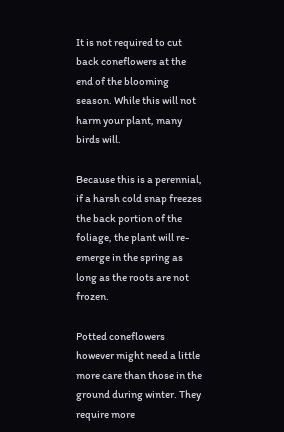It is not required to cut back coneflowers at the end of the blooming season. While this will not harm your plant, many birds will.

Because this is a perennial, if a harsh cold snap freezes the back portion of the foliage, the plant will re-emerge in the spring as long as the roots are not frozen.

Potted coneflowers however might need a little more care than those in the ground during winter. They require more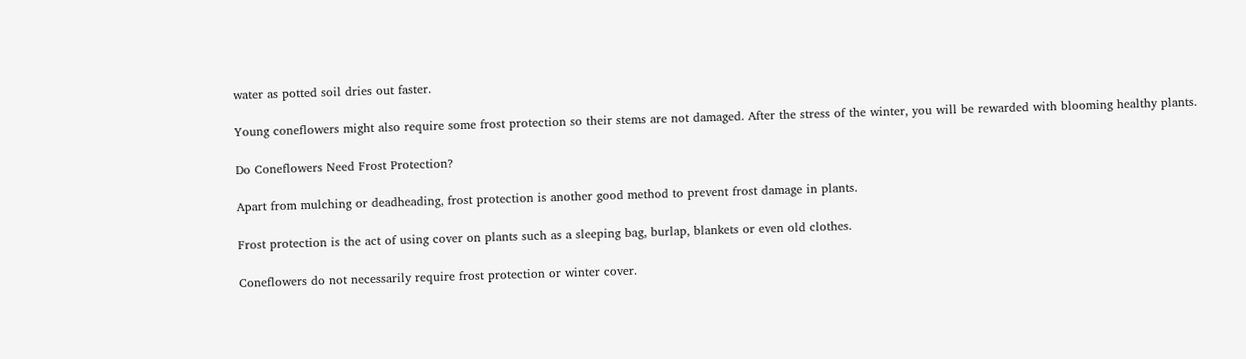water as potted soil dries out faster.

Young coneflowers might also require some frost protection so their stems are not damaged. After the stress of the winter, you will be rewarded with blooming healthy plants.

Do Coneflowers Need Frost Protection?

Apart from mulching or deadheading, frost protection is another good method to prevent frost damage in plants.

Frost protection is the act of using cover on plants such as a sleeping bag, burlap, blankets or even old clothes.

Coneflowers do not necessarily require frost protection or winter cover.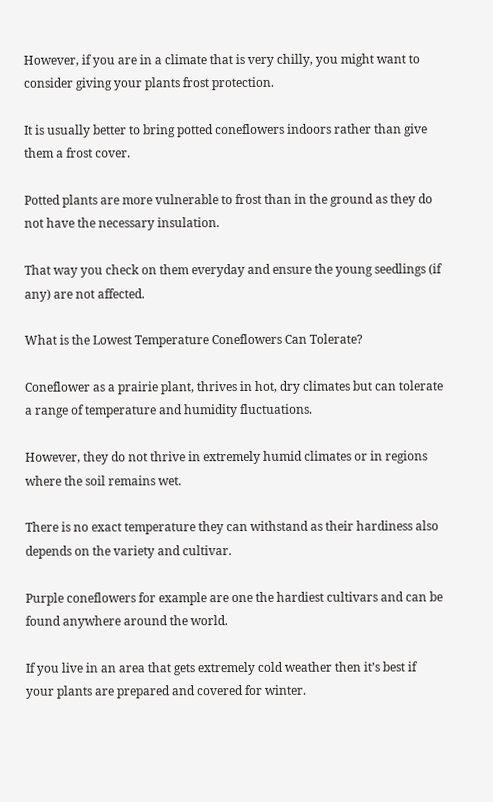However, if you are in a climate that is very chilly, you might want to consider giving your plants frost protection.

It is usually better to bring potted coneflowers indoors rather than give them a frost cover.

Potted plants are more vulnerable to frost than in the ground as they do not have the necessary insulation.

That way you check on them everyday and ensure the young seedlings (if any) are not affected.

What is the Lowest Temperature Coneflowers Can Tolerate?

Coneflower as a prairie plant, thrives in hot, dry climates but can tolerate a range of temperature and humidity fluctuations.

However, they do not thrive in extremely humid climates or in regions where the soil remains wet.

There is no exact temperature they can withstand as their hardiness also depends on the variety and cultivar.

Purple coneflowers for example are one the hardiest cultivars and can be found anywhere around the world.

If you live in an area that gets extremely cold weather then it’s best if your plants are prepared and covered for winter.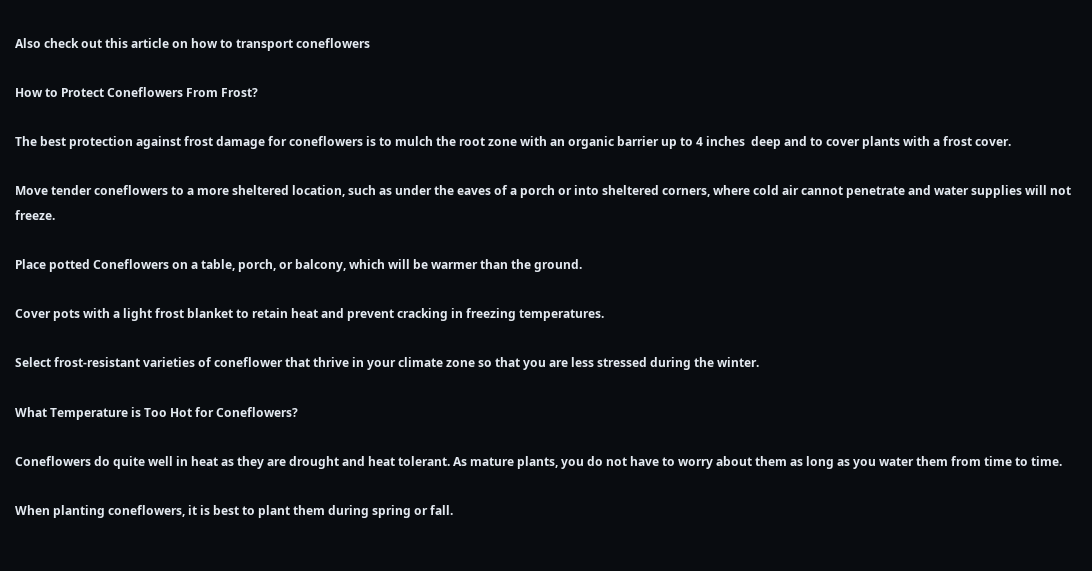Also check out this article on how to transport coneflowers

How to Protect Coneflowers From Frost?

The best protection against frost damage for coneflowers is to mulch the root zone with an organic barrier up to 4 inches  deep and to cover plants with a frost cover.

Move tender coneflowers to a more sheltered location, such as under the eaves of a porch or into sheltered corners, where cold air cannot penetrate and water supplies will not freeze.

Place potted Coneflowers on a table, porch, or balcony, which will be warmer than the ground.

Cover pots with a light frost blanket to retain heat and prevent cracking in freezing temperatures.

Select frost-resistant varieties of coneflower that thrive in your climate zone so that you are less stressed during the winter.

What Temperature is Too Hot for Coneflowers?

Coneflowers do quite well in heat as they are drought and heat tolerant. As mature plants, you do not have to worry about them as long as you water them from time to time.

When planting coneflowers, it is best to plant them during spring or fall.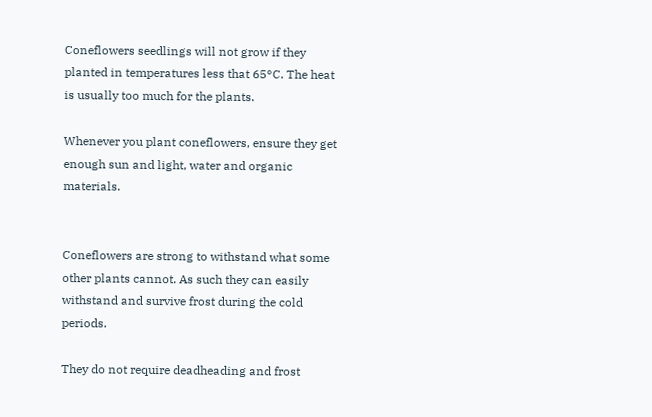Coneflowers seedlings will not grow if they planted in temperatures less that 65°C. The heat is usually too much for the plants.

Whenever you plant coneflowers, ensure they get enough sun and light, water and organic materials.


Coneflowers are strong to withstand what some other plants cannot. As such they can easily withstand and survive frost during the cold periods.

They do not require deadheading and frost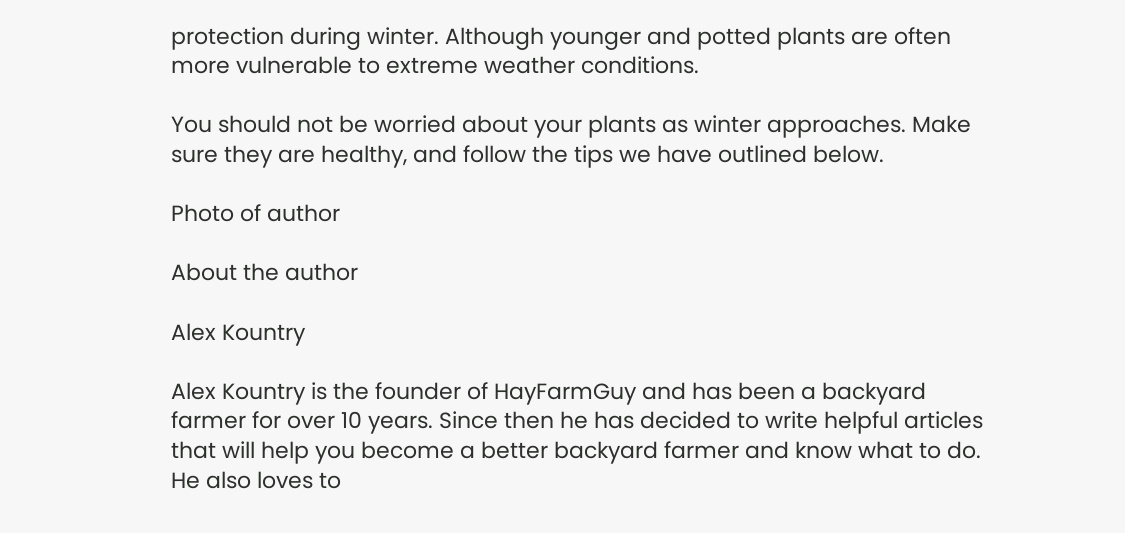protection during winter. Although younger and potted plants are often more vulnerable to extreme weather conditions.

You should not be worried about your plants as winter approaches. Make sure they are healthy, and follow the tips we have outlined below.

Photo of author

About the author

Alex Kountry

Alex Kountry is the founder of HayFarmGuy and has been a backyard farmer for over 10 years. Since then he has decided to write helpful articles that will help you become a better backyard farmer and know what to do. He also loves to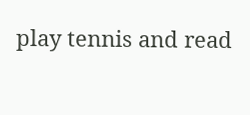play tennis and read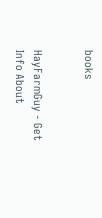books


HayFarmGuy - Get Info About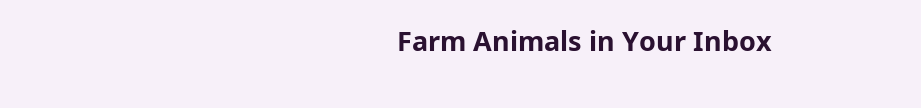Farm Animals in Your Inbox